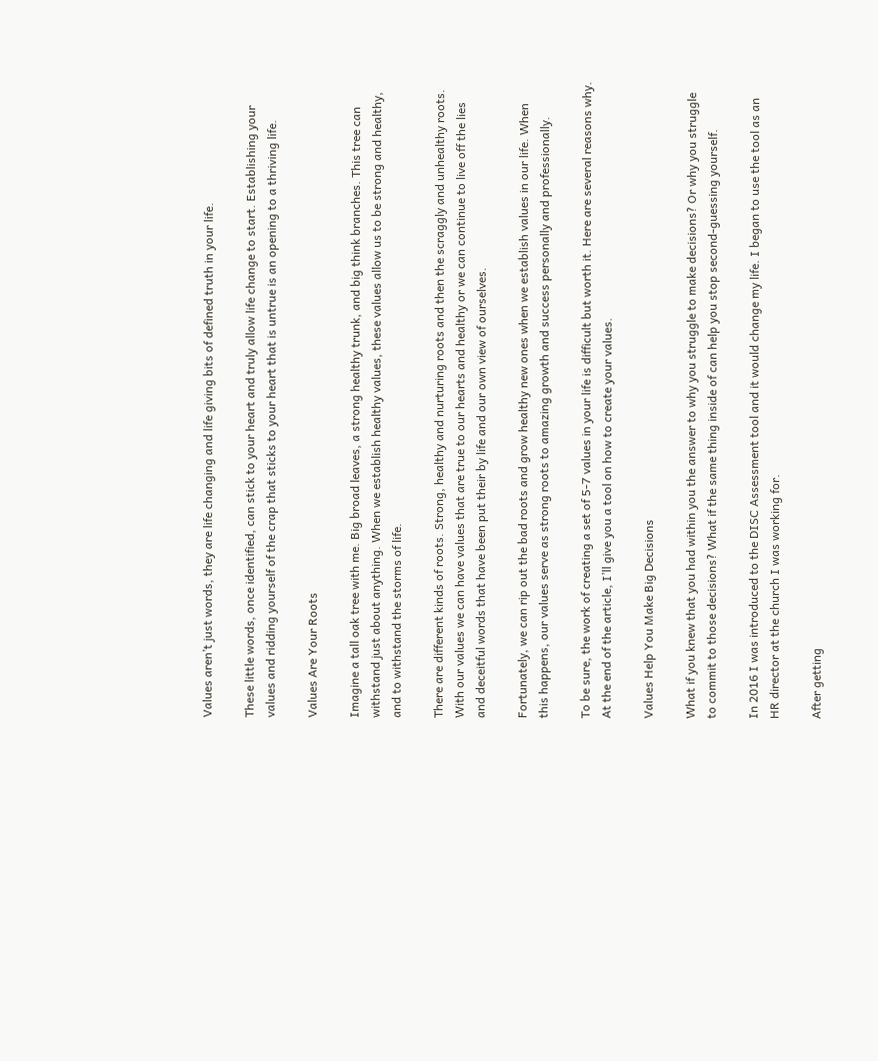Values aren’t just words, they are life changing and life giving bits of defined truth in your life.

These little words, once identified, can stick to your heart and truly allow life change to start. Establishing your values and ridding yourself of the crap that sticks to your heart that is untrue is an opening to a thriving life.

Values Are Your Roots

Imagine a tall oak tree with me. Big broad leaves, a strong healthy trunk, and big think branches. This tree can withstand just about anything. When we establish healthy values, these values allow us to be strong and healthy, and to withstand the storms of life.

There are different kinds of roots. Strong, healthy and nurturing roots and then the scraggly and unhealthy roots. With our values we can have values that are true to our hearts and healthy or we can continue to live off the lies and deceitful words that have been put their by life and our own view of ourselves.

Fortunately, we can rip out the bad roots and grow healthy new ones when we establish values in our life. When this happens, our values serve as strong roots to amazing growth and success personally and professionally.

To be sure, the work of creating a set of 5-7 values in your life is difficult but worth it. Here are several reasons why. At the end of the article, I’ll give you a tool on how to create your values.

Values Help You Make Big Decisions

What if you knew that you had within you the answer to why you struggle to make decisions? Or why you struggle to commit to those decisions? What if the same thing inside of can help you stop second-guessing yourself.

In 2016 I was introduced to the DISC Assessment tool and it would change my life. I began to use the tool as an HR director at the church I was working for.

After getting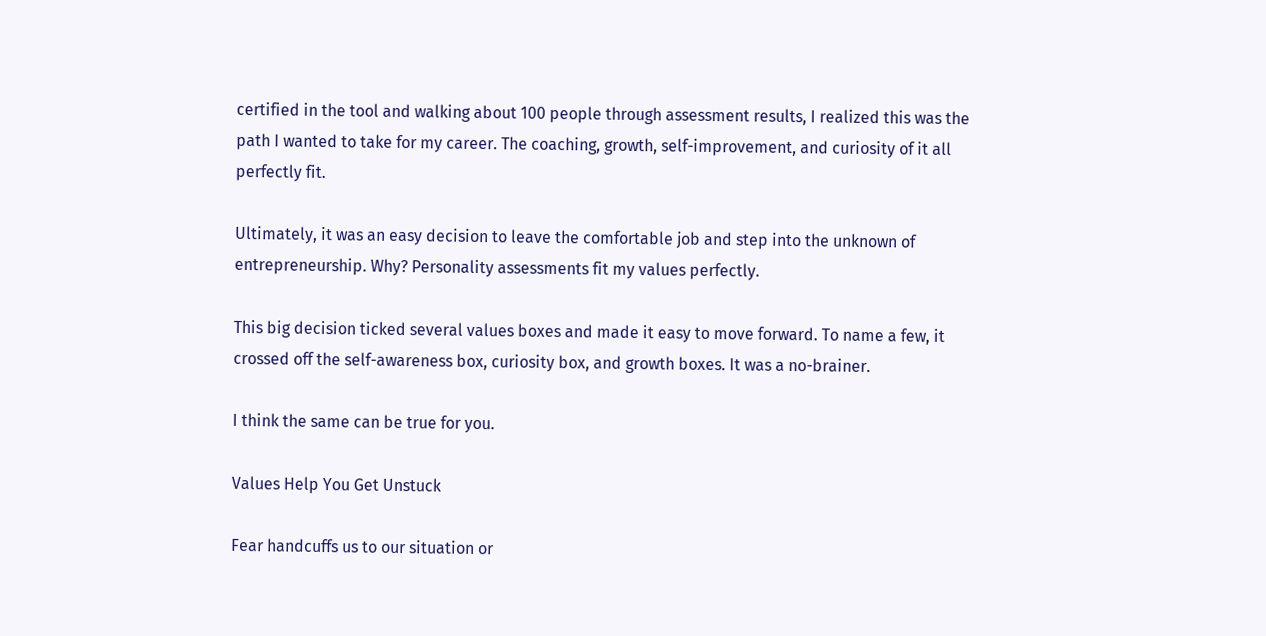certified in the tool and walking about 100 people through assessment results, I realized this was the path I wanted to take for my career. The coaching, growth, self-improvement, and curiosity of it all perfectly fit.

Ultimately, it was an easy decision to leave the comfortable job and step into the unknown of entrepreneurship. Why? Personality assessments fit my values perfectly.

This big decision ticked several values boxes and made it easy to move forward. To name a few, it crossed off the self-awareness box, curiosity box, and growth boxes. It was a no-brainer.

I think the same can be true for you.

Values Help You Get Unstuck

Fear handcuffs us to our situation or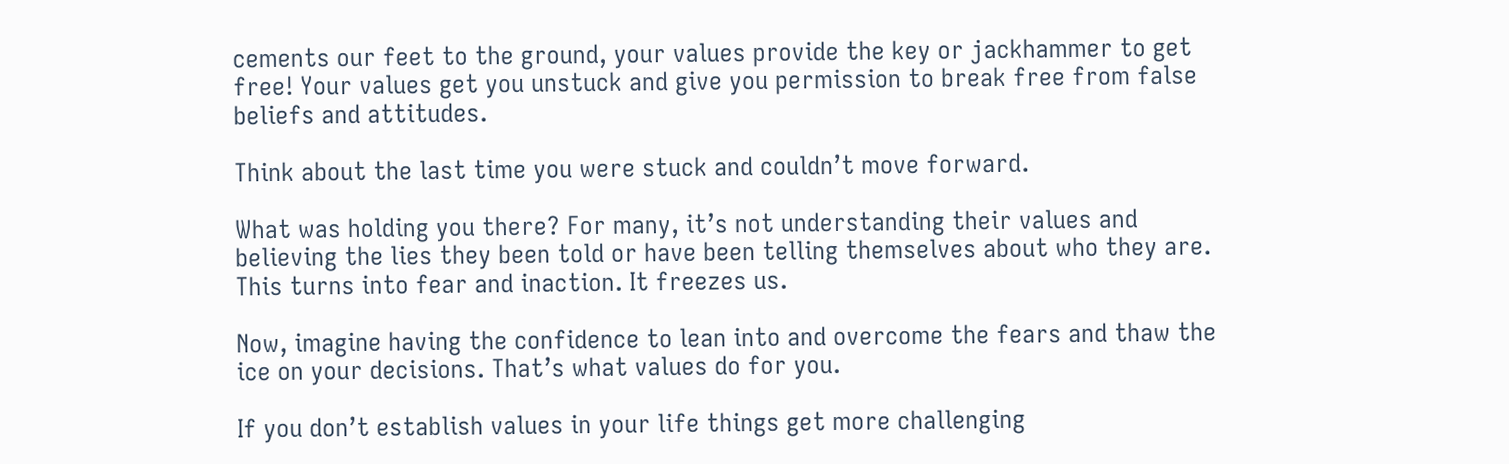cements our feet to the ground, your values provide the key or jackhammer to get free! Your values get you unstuck and give you permission to break free from false beliefs and attitudes.

Think about the last time you were stuck and couldn’t move forward.

What was holding you there? For many, it’s not understanding their values and believing the lies they been told or have been telling themselves about who they are. This turns into fear and inaction. It freezes us.

Now, imagine having the confidence to lean into and overcome the fears and thaw the ice on your decisions. That’s what values do for you.

If you don’t establish values in your life things get more challenging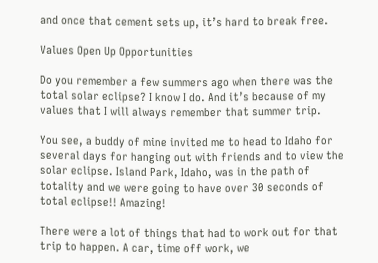and once that cement sets up, it’s hard to break free.

Values Open Up Opportunities

Do you remember a few summers ago when there was the total solar eclipse? I know I do. And it’s because of my values that I will always remember that summer trip.

You see, a buddy of mine invited me to head to Idaho for several days for hanging out with friends and to view the solar eclipse. Island Park, Idaho, was in the path of totality and we were going to have over 30 seconds of total eclipse!! Amazing!

There were a lot of things that had to work out for that trip to happen. A car, time off work, we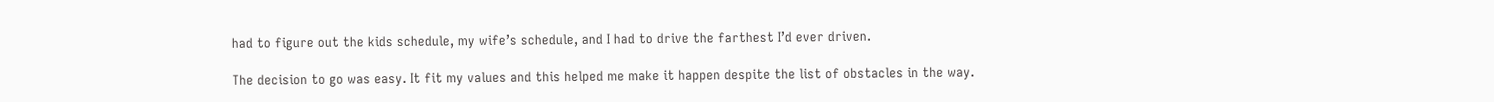had to figure out the kids schedule, my wife’s schedule, and I had to drive the farthest I’d ever driven.

The decision to go was easy. It fit my values and this helped me make it happen despite the list of obstacles in the way.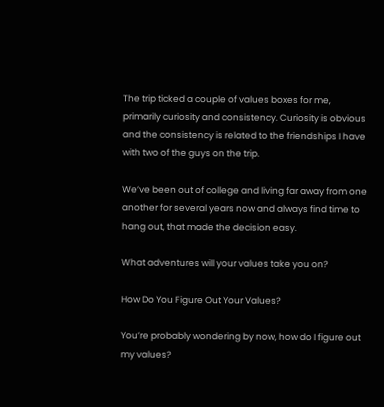The trip ticked a couple of values boxes for me, primarily curiosity and consistency. Curiosity is obvious and the consistency is related to the friendships I have with two of the guys on the trip.

We’ve been out of college and living far away from one another for several years now and always find time to hang out, that made the decision easy.

What adventures will your values take you on?

How Do You Figure Out Your Values?

You’re probably wondering by now, how do I figure out my values?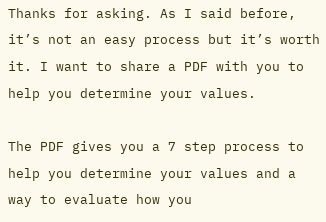Thanks for asking. As I said before, it’s not an easy process but it’s worth it. I want to share a PDF with you to help you determine your values.

The PDF gives you a 7 step process to help you determine your values and a way to evaluate how you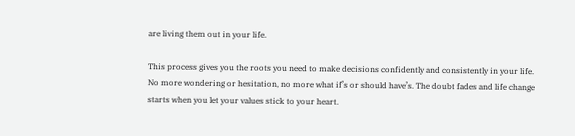are living them out in your life.

This process gives you the roots you need to make decisions confidently and consistently in your life. No more wondering or hesitation, no more what if’s or should have’s. The doubt fades and life change starts when you let your values stick to your heart.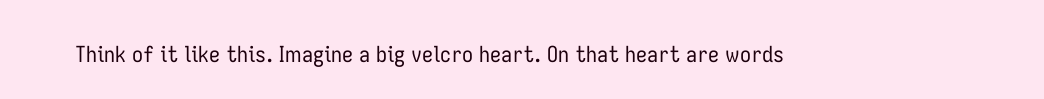Think of it like this. Imagine a big velcro heart. On that heart are words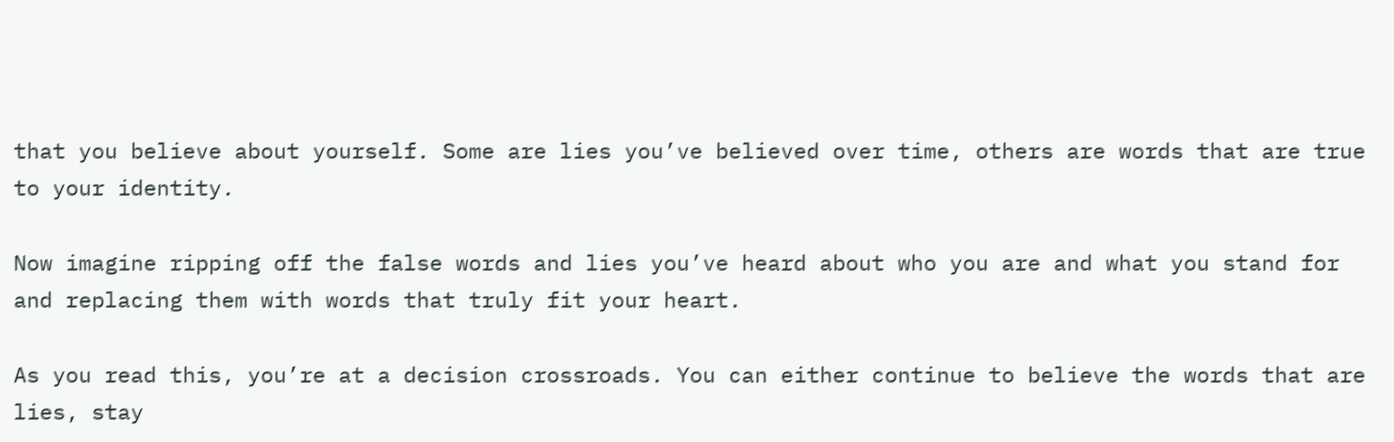that you believe about yourself. Some are lies you’ve believed over time, others are words that are true to your identity.

Now imagine ripping off the false words and lies you’ve heard about who you are and what you stand for and replacing them with words that truly fit your heart.

As you read this, you’re at a decision crossroads. You can either continue to believe the words that are lies, stay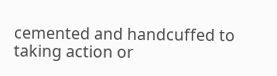cemented and handcuffed to taking action or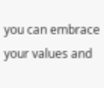you can embrace your values and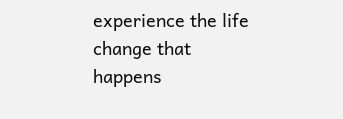experience the life change that happens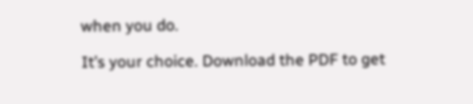when you do.

It’s your choice. Download the PDF to get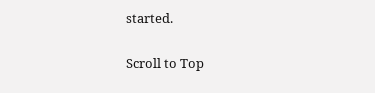started.

Scroll to Top